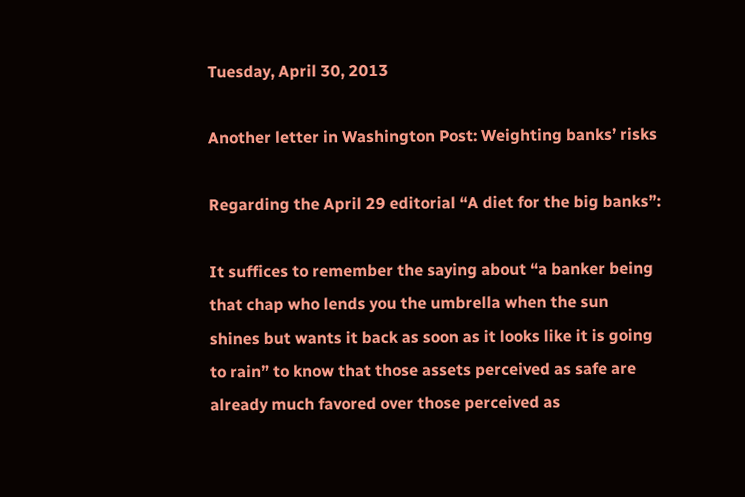Tuesday, April 30, 2013

Another letter in Washington Post: Weighting banks’ risks

Regarding the April 29 editorial “A diet for the big banks”:

It suffices to remember the saying about “a banker being that chap who lends you the umbrella when the sun shines but wants it back as soon as it looks like it is going to rain” to know that those assets perceived as safe are already much favored over those perceived as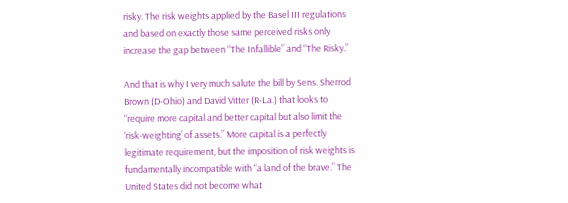risky. The risk weights applied by the Basel III regulations and based on exactly those same perceived risks only increase the gap between “The Infallible” and “The Risky.”

And that is why I very much salute the bill by Sens. Sherrod Brown (D-Ohio) and David Vitter (R-La.) that looks to “require more capital and better capital but also limit the ‘risk-weighting’ of assets.” More capital is a perfectly legitimate requirement, but the imposition of risk weights is fundamentally incompatible with “a land of the brave.” The United States did not become what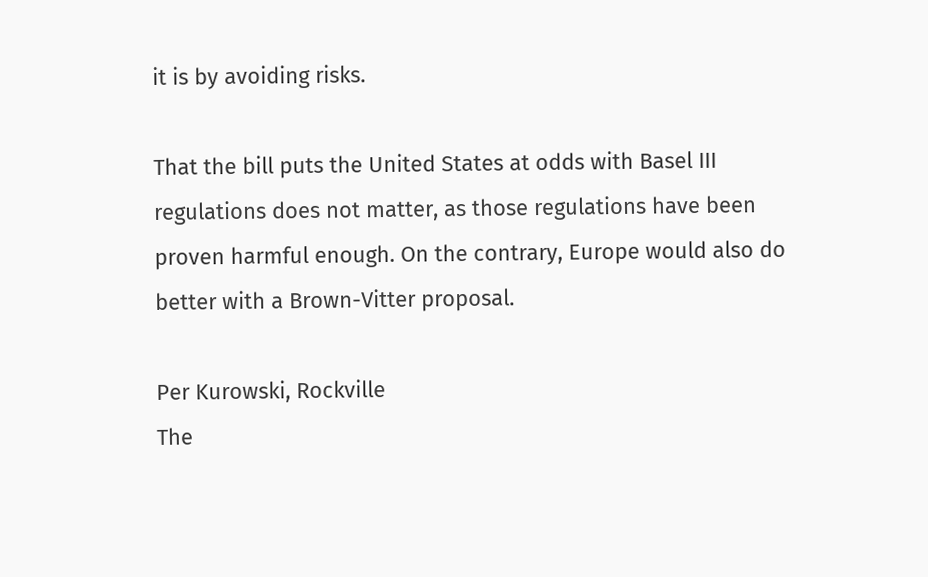it is by avoiding risks.

That the bill puts the United States at odds with Basel III regulations does not matter, as those regulations have been proven harmful enough. On the contrary, Europe would also do better with a Brown-Vitter proposal.

Per Kurowski, Rockville
The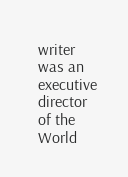writer was an executive director of the World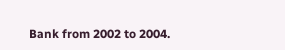Bank from 2002 to 2004.